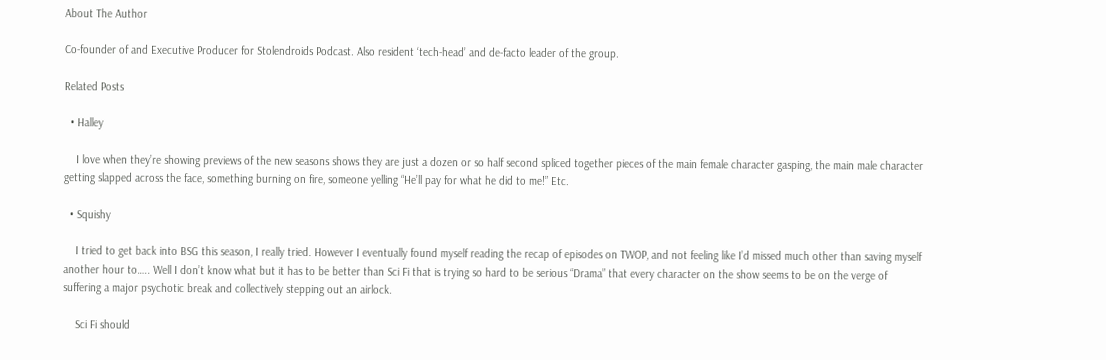About The Author

Co-founder of and Executive Producer for Stolendroids Podcast. Also resident ‘tech-head’ and de-facto leader of the group.

Related Posts

  • Halley

    I love when they’re showing previews of the new seasons shows they are just a dozen or so half second spliced together pieces of the main female character gasping, the main male character getting slapped across the face, something burning on fire, someone yelling “He’ll pay for what he did to me!” Etc.

  • Squishy

    I tried to get back into BSG this season, I really tried. However I eventually found myself reading the recap of episodes on TWOP, and not feeling like I’d missed much other than saving myself another hour to….. Well I don’t know what but it has to be better than Sci Fi that is trying so hard to be serious “Drama” that every character on the show seems to be on the verge of suffering a major psychotic break and collectively stepping out an airlock.

    Sci Fi should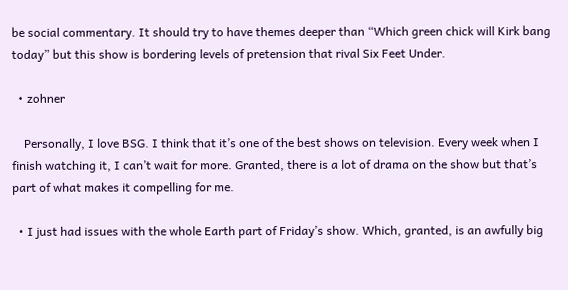be social commentary. It should try to have themes deeper than “Which green chick will Kirk bang today” but this show is bordering levels of pretension that rival Six Feet Under.

  • zohner

    Personally, I love BSG. I think that it’s one of the best shows on television. Every week when I finish watching it, I can’t wait for more. Granted, there is a lot of drama on the show but that’s part of what makes it compelling for me.

  • I just had issues with the whole Earth part of Friday’s show. Which, granted, is an awfully big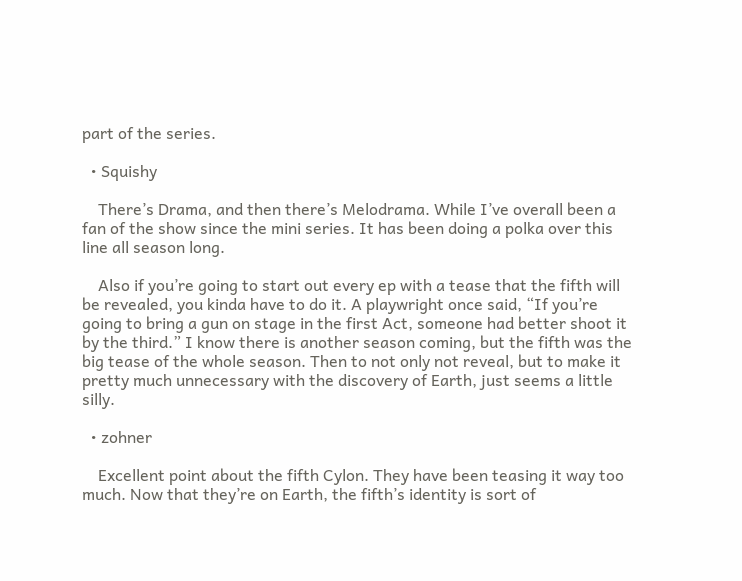part of the series.

  • Squishy

    There’s Drama, and then there’s Melodrama. While I’ve overall been a fan of the show since the mini series. It has been doing a polka over this line all season long.

    Also if you’re going to start out every ep with a tease that the fifth will be revealed, you kinda have to do it. A playwright once said, “If you’re going to bring a gun on stage in the first Act, someone had better shoot it by the third.” I know there is another season coming, but the fifth was the big tease of the whole season. Then to not only not reveal, but to make it pretty much unnecessary with the discovery of Earth, just seems a little silly.

  • zohner

    Excellent point about the fifth Cylon. They have been teasing it way too much. Now that they’re on Earth, the fifth’s identity is sort of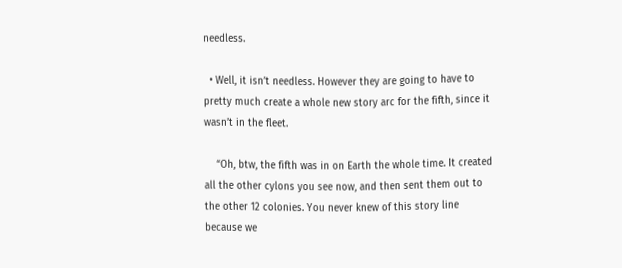needless.

  • Well, it isn’t needless. However they are going to have to pretty much create a whole new story arc for the fifth, since it wasn’t in the fleet.

    “Oh, btw, the fifth was in on Earth the whole time. It created all the other cylons you see now, and then sent them out to the other 12 colonies. You never knew of this story line because we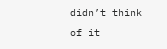didn’t think of it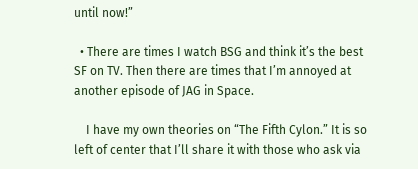until now!”

  • There are times I watch BSG and think it’s the best SF on TV. Then there are times that I’m annoyed at another episode of JAG in Space.

    I have my own theories on “The Fifth Cylon.” It is so left of center that I’ll share it with those who ask via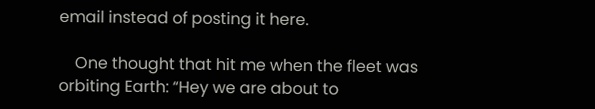email instead of posting it here.

    One thought that hit me when the fleet was orbiting Earth: “Hey we are about to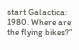start Galactica: 1980. Where are the flying bikes?”